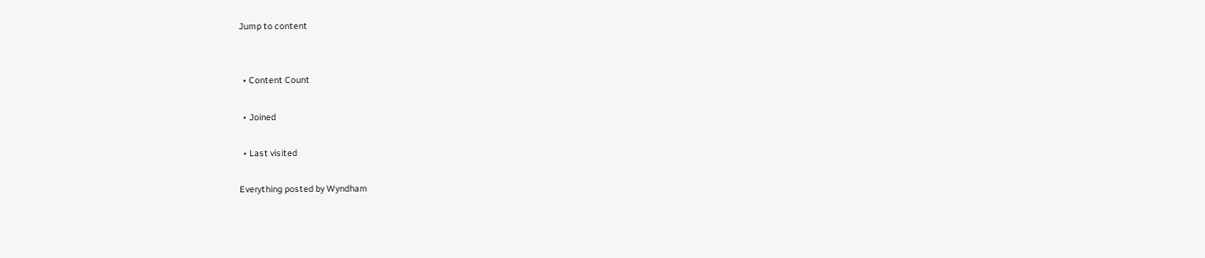Jump to content


  • Content Count

  • Joined

  • Last visited

Everything posted by Wyndham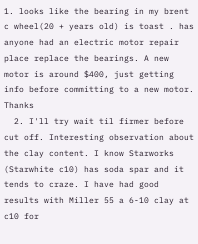1. looks like the bearing in my brent c wheel(20 + years old) is toast . has anyone had an electric motor repair place replace the bearings. A new motor is around $400, just getting info before committing to a new motor. Thanks
  2. I'll try wait til firmer before cut off. Interesting observation about the clay content. I know Starworks (Starwhite c10) has soda spar and it tends to craze. I have had good results with Miller 55 a 6-10 clay at c10 for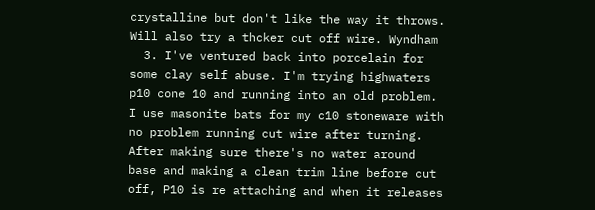crystalline but don't like the way it throws. Will also try a thcker cut off wire. Wyndham
  3. I've ventured back into porcelain for some clay self abuse. I'm trying highwaters p10 cone 10 and running into an old problem. I use masonite bats for my c10 stoneware with no problem running cut wire after turning. After making sure there's no water around base and making a clean trim line before cut off, P10 is re attaching and when it releases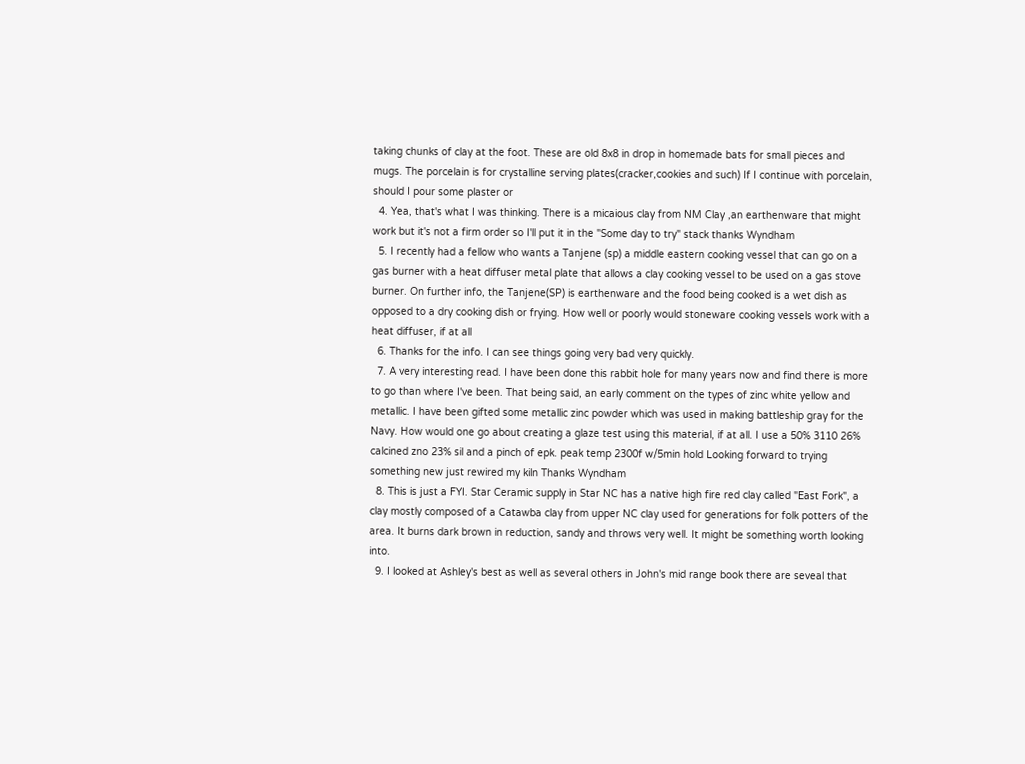taking chunks of clay at the foot. These are old 8x8 in drop in homemade bats for small pieces and mugs. The porcelain is for crystalline serving plates(cracker,cookies and such) If I continue with porcelain, should I pour some plaster or
  4. Yea, that's what I was thinking. There is a micaious clay from NM Clay ,an earthenware that might work but it's not a firm order so I'll put it in the "Some day to try" stack thanks Wyndham
  5. I recently had a fellow who wants a Tanjene (sp) a middle eastern cooking vessel that can go on a gas burner with a heat diffuser metal plate that allows a clay cooking vessel to be used on a gas stove burner. On further info, the Tanjene(SP) is earthenware and the food being cooked is a wet dish as opposed to a dry cooking dish or frying. How well or poorly would stoneware cooking vessels work with a heat diffuser, if at all
  6. Thanks for the info. I can see things going very bad very quickly.
  7. A very interesting read. I have been done this rabbit hole for many years now and find there is more to go than where I've been. That being said, an early comment on the types of zinc white yellow and metallic. I have been gifted some metallic zinc powder which was used in making battleship gray for the Navy. How would one go about creating a glaze test using this material, if at all. I use a 50% 3110 26% calcined zno 23% sil and a pinch of epk. peak temp 2300f w/5min hold Looking forward to trying something new just rewired my kiln Thanks Wyndham
  8. This is just a FYI. Star Ceramic supply in Star NC has a native high fire red clay called "East Fork", a clay mostly composed of a Catawba clay from upper NC clay used for generations for folk potters of the area. It burns dark brown in reduction, sandy and throws very well. It might be something worth looking into.
  9. I looked at Ashley's best as well as several others in John's mid range book there are seveal that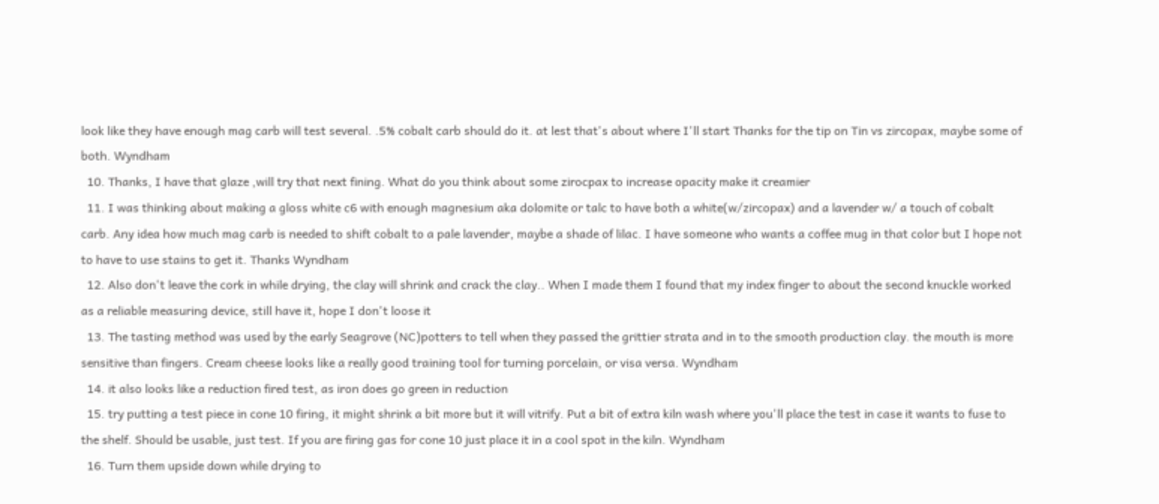look like they have enough mag carb will test several. .5% cobalt carb should do it. at lest that's about where I'll start Thanks for the tip on Tin vs zircopax, maybe some of both. Wyndham
  10. Thanks, I have that glaze ,will try that next fining. What do you think about some zirocpax to increase opacity make it creamier
  11. I was thinking about making a gloss white c6 with enough magnesium aka dolomite or talc to have both a white(w/zircopax) and a lavender w/ a touch of cobalt carb. Any idea how much mag carb is needed to shift cobalt to a pale lavender, maybe a shade of lilac. I have someone who wants a coffee mug in that color but I hope not to have to use stains to get it. Thanks Wyndham
  12. Also don't leave the cork in while drying, the clay will shrink and crack the clay.. When I made them I found that my index finger to about the second knuckle worked as a reliable measuring device, still have it, hope I don't loose it
  13. The tasting method was used by the early Seagrove (NC)potters to tell when they passed the grittier strata and in to the smooth production clay. the mouth is more sensitive than fingers. Cream cheese looks like a really good training tool for turning porcelain, or visa versa. Wyndham
  14. it also looks like a reduction fired test, as iron does go green in reduction
  15. try putting a test piece in cone 10 firing, it might shrink a bit more but it will vitrify. Put a bit of extra kiln wash where you'll place the test in case it wants to fuse to the shelf. Should be usable, just test. If you are firing gas for cone 10 just place it in a cool spot in the kiln. Wyndham
  16. Turn them upside down while drying to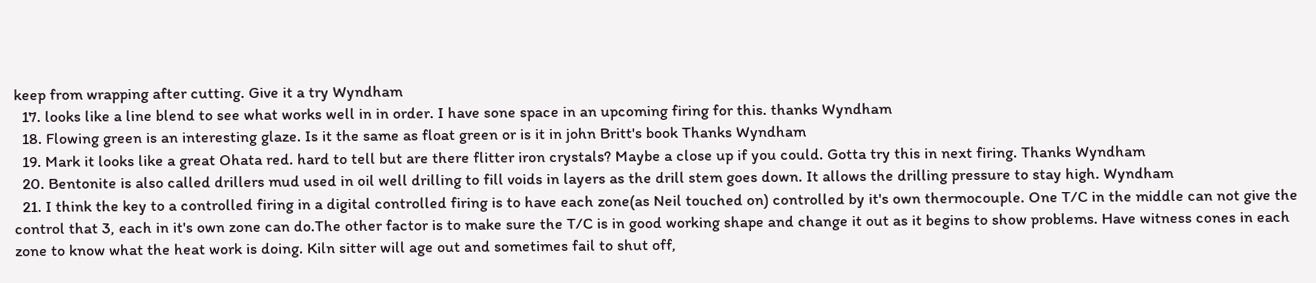keep from wrapping after cutting. Give it a try Wyndham
  17. looks like a line blend to see what works well in in order. I have sone space in an upcoming firing for this. thanks Wyndham
  18. Flowing green is an interesting glaze. Is it the same as float green or is it in john Britt's book Thanks Wyndham
  19. Mark it looks like a great Ohata red. hard to tell but are there flitter iron crystals? Maybe a close up if you could. Gotta try this in next firing. Thanks Wyndham
  20. Bentonite is also called drillers mud used in oil well drilling to fill voids in layers as the drill stem goes down. It allows the drilling pressure to stay high. Wyndham
  21. I think the key to a controlled firing in a digital controlled firing is to have each zone(as Neil touched on) controlled by it's own thermocouple. One T/C in the middle can not give the control that 3, each in it's own zone can do.The other factor is to make sure the T/C is in good working shape and change it out as it begins to show problems. Have witness cones in each zone to know what the heat work is doing. Kiln sitter will age out and sometimes fail to shut off,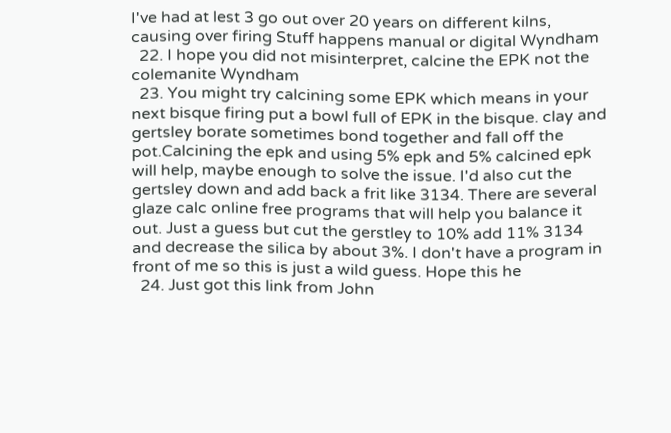I've had at lest 3 go out over 20 years on different kilns, causing over firing Stuff happens manual or digital Wyndham
  22. I hope you did not misinterpret, calcine the EPK not the colemanite Wyndham
  23. You might try calcining some EPK which means in your next bisque firing put a bowl full of EPK in the bisque. clay and gertsley borate sometimes bond together and fall off the pot.Calcining the epk and using 5% epk and 5% calcined epk will help, maybe enough to solve the issue. I'd also cut the gertsley down and add back a frit like 3134. There are several glaze calc online free programs that will help you balance it out. Just a guess but cut the gerstley to 10% add 11% 3134 and decrease the silica by about 3%. I don't have a program in front of me so this is just a wild guess. Hope this he
  24. Just got this link from John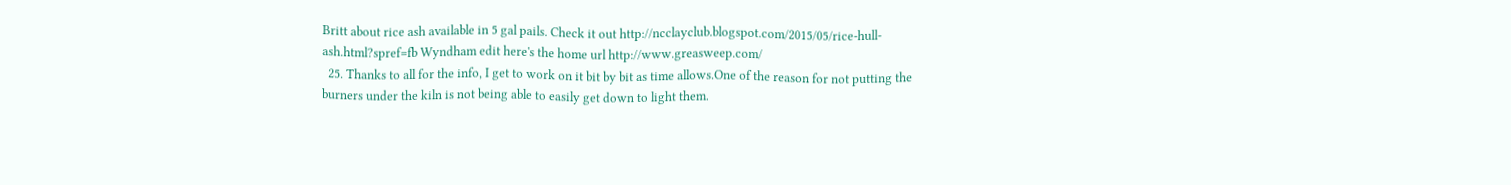Britt about rice ash available in 5 gal pails. Check it out http://ncclayclub.blogspot.com/2015/05/rice-hull-ash.html?spref=fb Wyndham edit here's the home url http://www.greasweep.com/
  25. Thanks to all for the info, I get to work on it bit by bit as time allows.One of the reason for not putting the burners under the kiln is not being able to easily get down to light them.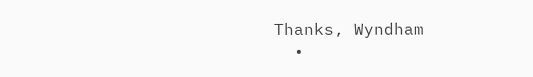Thanks, Wyndham
  •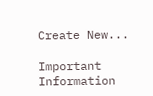Create New...

Important Information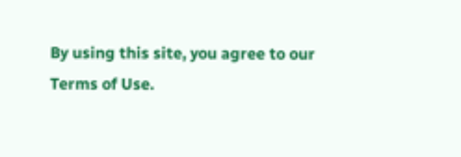By using this site, you agree to our Terms of Use.